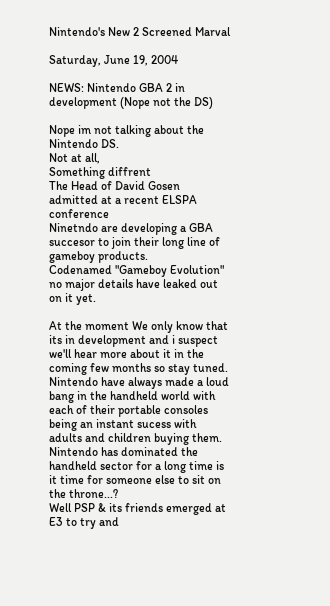Nintendo's New 2 Screened Marval

Saturday, June 19, 2004

NEWS: Nintendo GBA 2 in development (Nope not the DS)

Nope im not talking about the Nintendo DS.
Not at all,
Something diffrent
The Head of David Gosen admitted at a recent ELSPA conference
Ninetndo are developing a GBA succesor to join their long line of gameboy products.
Codenamed "Gameboy Evolution" no major details have leaked out on it yet.

At the moment We only know that its in development and i suspect we'll hear more about it in the coming few months so stay tuned.
Nintendo have always made a loud bang in the handheld world with each of their portable consoles being an instant sucess with adults and children buying them.
Nintendo has dominated the handheld sector for a long time is it time for someone else to sit on the throne...?
Well PSP & its friends emerged at E3 to try and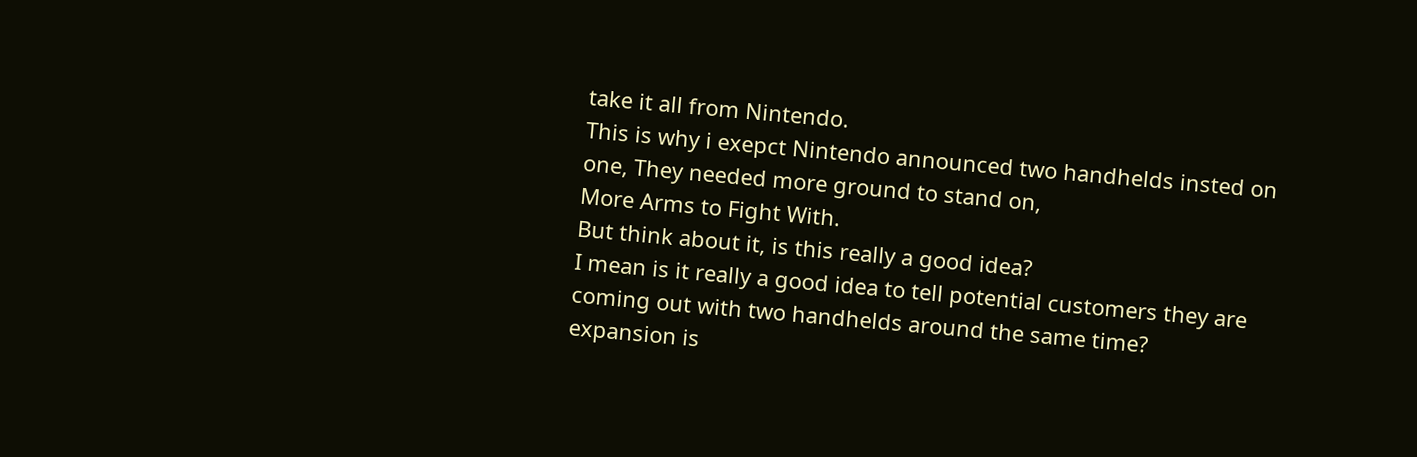take it all from Nintendo.
This is why i exepct Nintendo announced two handhelds insted on one, They needed more ground to stand on,
More Arms to Fight With.
But think about it, is this really a good idea?
I mean is it really a good idea to tell potential customers they are coming out with two handhelds around the same time?
expansion is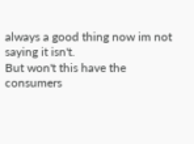always a good thing now im not saying it isn't.
But won't this have the consumers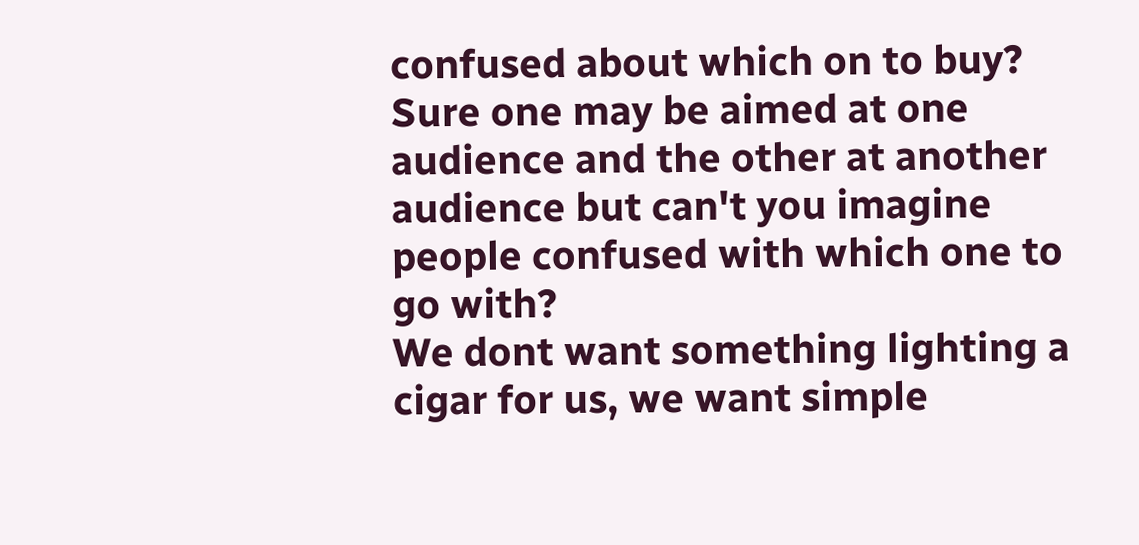confused about which on to buy?
Sure one may be aimed at one audience and the other at another audience but can't you imagine people confused with which one to go with?
We dont want something lighting a cigar for us, we want simple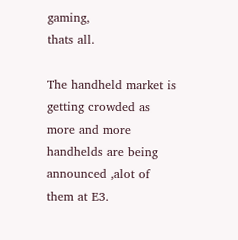gaming,
thats all.

The handheld market is getting crowded as more and more handhelds are being announced ,alot of them at E3.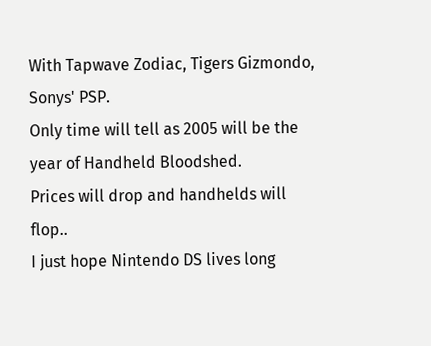With Tapwave Zodiac, Tigers Gizmondo, Sonys' PSP.
Only time will tell as 2005 will be the year of Handheld Bloodshed.
Prices will drop and handhelds will flop..
I just hope Nintendo DS lives long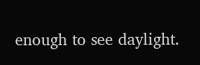enough to see daylight.